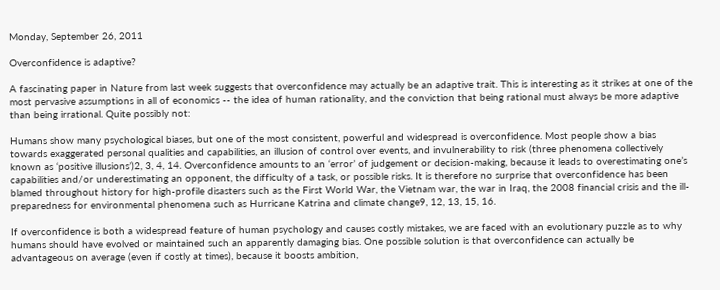Monday, September 26, 2011

Overconfidence is adaptive?

A fascinating paper in Nature from last week suggests that overconfidence may actually be an adaptive trait. This is interesting as it strikes at one of the most pervasive assumptions in all of economics -- the idea of human rationality, and the conviction that being rational must always be more adaptive than being irrational. Quite possibly not:

Humans show many psychological biases, but one of the most consistent, powerful and widespread is overconfidence. Most people show a bias towards exaggerated personal qualities and capabilities, an illusion of control over events, and invulnerability to risk (three phenomena collectively known as ‘positive illusions’)2, 3, 4, 14. Overconfidence amounts to an ‘error’ of judgement or decision-making, because it leads to overestimating one’s capabilities and/or underestimating an opponent, the difficulty of a task, or possible risks. It is therefore no surprise that overconfidence has been blamed throughout history for high-profile disasters such as the First World War, the Vietnam war, the war in Iraq, the 2008 financial crisis and the ill-preparedness for environmental phenomena such as Hurricane Katrina and climate change9, 12, 13, 15, 16.

If overconfidence is both a widespread feature of human psychology and causes costly mistakes, we are faced with an evolutionary puzzle as to why humans should have evolved or maintained such an apparently damaging bias. One possible solution is that overconfidence can actually be advantageous on average (even if costly at times), because it boosts ambition,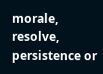morale, resolve, persistence or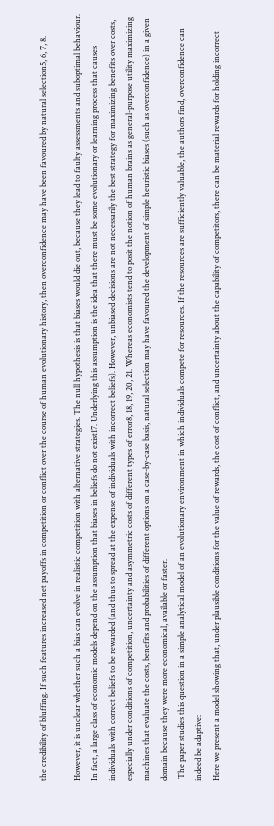the credibility of bluffing. If such features increased net payoffs in competition or conflict over the course of human evolutionary history, then overconfidence may have been favoured by natural selection5, 6, 7, 8.

However, it is unclear whether such a bias can evolve in realistic competition with alternative strategies. The null hypothesis is that biases would die out, because they lead to faulty assessments and suboptimal behaviour. In fact, a large class of economic models depend on the assumption that biases in beliefs do not exist17. Underlying this assumption is the idea that there must be some evolutionary or learning process that causes individuals with correct beliefs to be rewarded (and thus to spread at the expense of individuals with incorrect beliefs). However, unbiased decisions are not necessarily the best strategy for maximizing benefits over costs, especially under conditions of competition, uncertainty and asymmetric costs of different types of error8, 18, 19, 20, 21. Whereas economists tend to posit the notion of human brains as general-purpose utility maximizing machines that evaluate the costs, benefits and probabilities of different options on a case-by-case basis, natural selection may have favoured the development of simple heuristic biases (such as overconfidence) in a given domain because they were more economical, available or faster.
 The paper studies this question in a simple analytical model of an evolutionary environment in which individuals compete for resources. If the resources are sufficiently valuable, the authors find, overconfidence can indeed be adaptive:
Here we present a model showing that, under plausible conditions for the value of rewards, the cost of conflict, and uncertainty about the capability of competitors, there can be material rewards for holding incorrect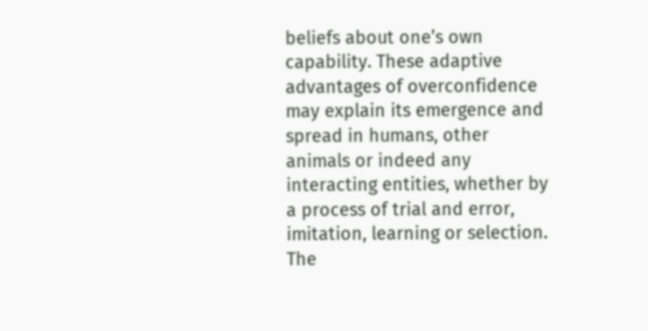beliefs about one’s own capability. These adaptive advantages of overconfidence may explain its emergence and spread in humans, other animals or indeed any interacting entities, whether by a process of trial and error, imitation, learning or selection. The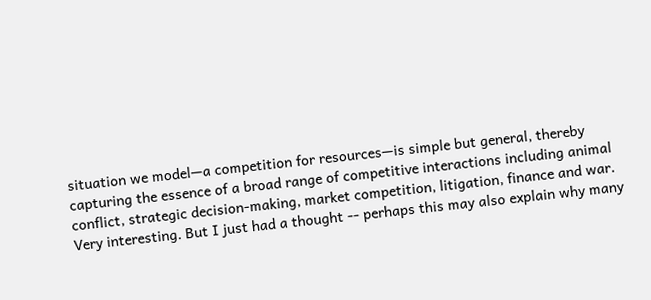situation we model—a competition for resources—is simple but general, thereby capturing the essence of a broad range of competitive interactions including animal conflict, strategic decision-making, market competition, litigation, finance and war.
Very interesting. But I just had a thought -- perhaps this may also explain why many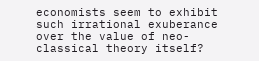economists seem to exhibit such irrational exuberance over the value of neo-classical theory itself?